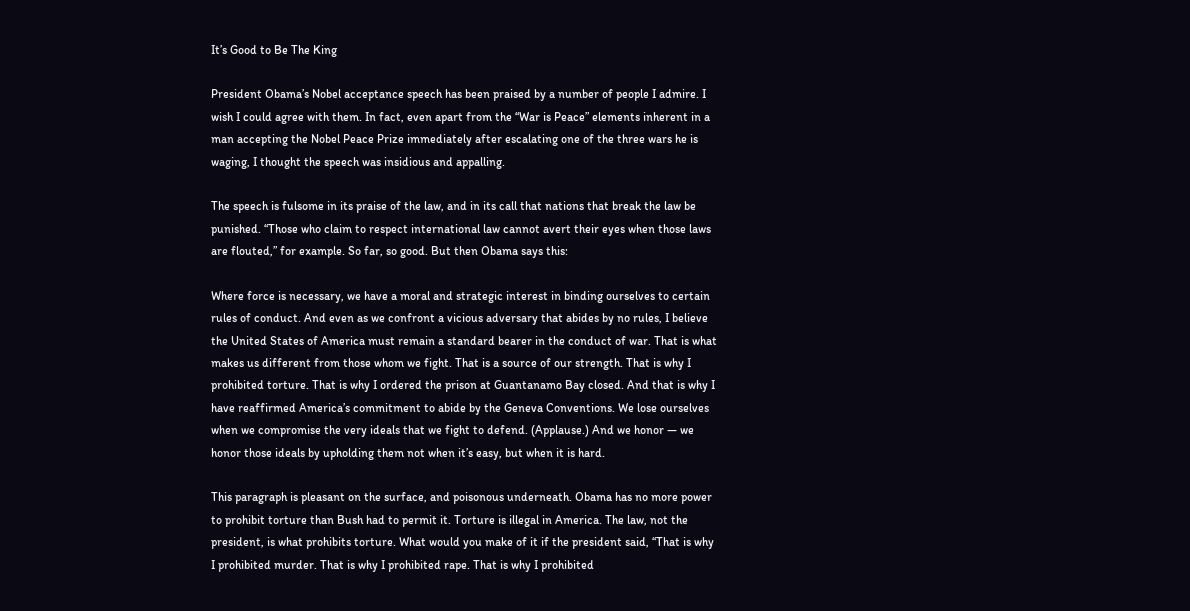It’s Good to Be The King

President Obama’s Nobel acceptance speech has been praised by a number of people I admire. I wish I could agree with them. In fact, even apart from the “War is Peace” elements inherent in a man accepting the Nobel Peace Prize immediately after escalating one of the three wars he is waging, I thought the speech was insidious and appalling.

The speech is fulsome in its praise of the law, and in its call that nations that break the law be punished. “Those who claim to respect international law cannot avert their eyes when those laws are flouted,” for example. So far, so good. But then Obama says this:

Where force is necessary, we have a moral and strategic interest in binding ourselves to certain rules of conduct. And even as we confront a vicious adversary that abides by no rules, I believe the United States of America must remain a standard bearer in the conduct of war. That is what makes us different from those whom we fight. That is a source of our strength. That is why I prohibited torture. That is why I ordered the prison at Guantanamo Bay closed. And that is why I have reaffirmed America’s commitment to abide by the Geneva Conventions. We lose ourselves when we compromise the very ideals that we fight to defend. (Applause.) And we honor — we honor those ideals by upholding them not when it’s easy, but when it is hard.

This paragraph is pleasant on the surface, and poisonous underneath. Obama has no more power to prohibit torture than Bush had to permit it. Torture is illegal in America. The law, not the president, is what prohibits torture. What would you make of it if the president said, “That is why I prohibited murder. That is why I prohibited rape. That is why I prohibited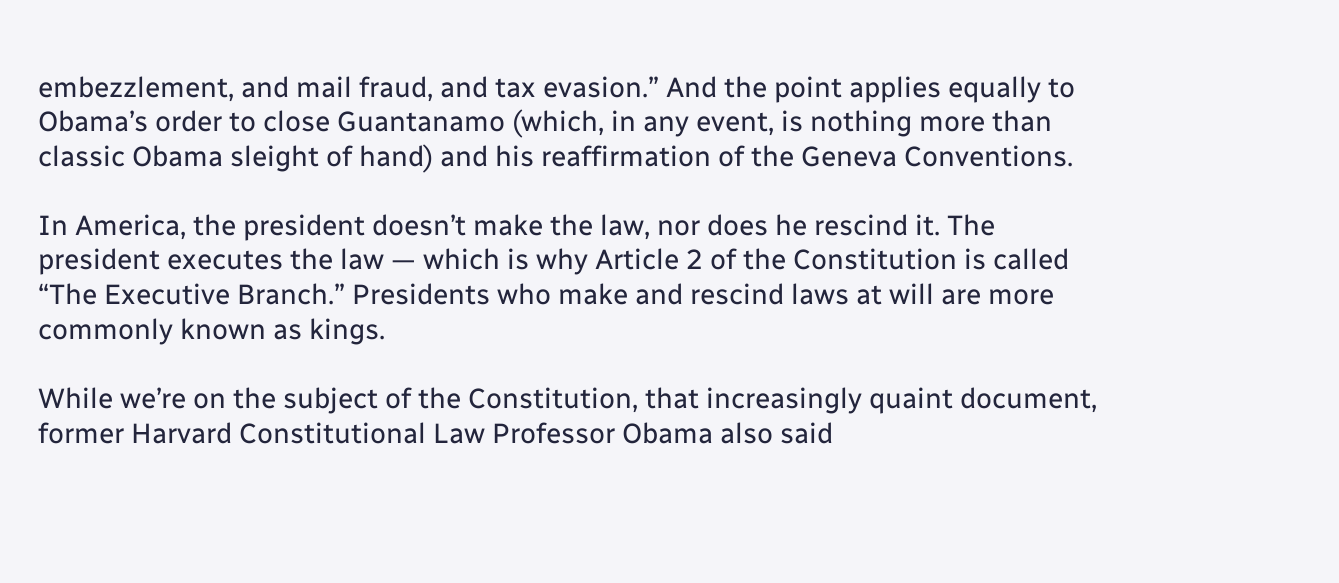embezzlement, and mail fraud, and tax evasion.” And the point applies equally to Obama’s order to close Guantanamo (which, in any event, is nothing more than classic Obama sleight of hand) and his reaffirmation of the Geneva Conventions.

In America, the president doesn’t make the law, nor does he rescind it. The president executes the law — which is why Article 2 of the Constitution is called “The Executive Branch.” Presidents who make and rescind laws at will are more commonly known as kings.

While we’re on the subject of the Constitution, that increasingly quaint document, former Harvard Constitutional Law Professor Obama also said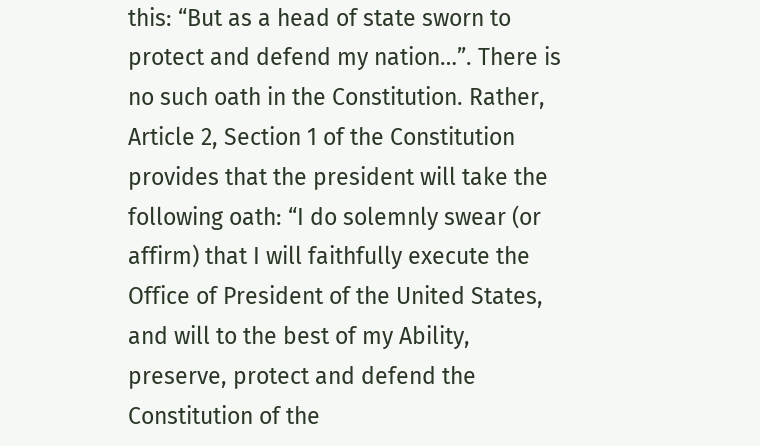this: “But as a head of state sworn to protect and defend my nation…”. There is no such oath in the Constitution. Rather, Article 2, Section 1 of the Constitution provides that the president will take the following oath: “I do solemnly swear (or affirm) that I will faithfully execute the Office of President of the United States, and will to the best of my Ability, preserve, protect and defend the Constitution of the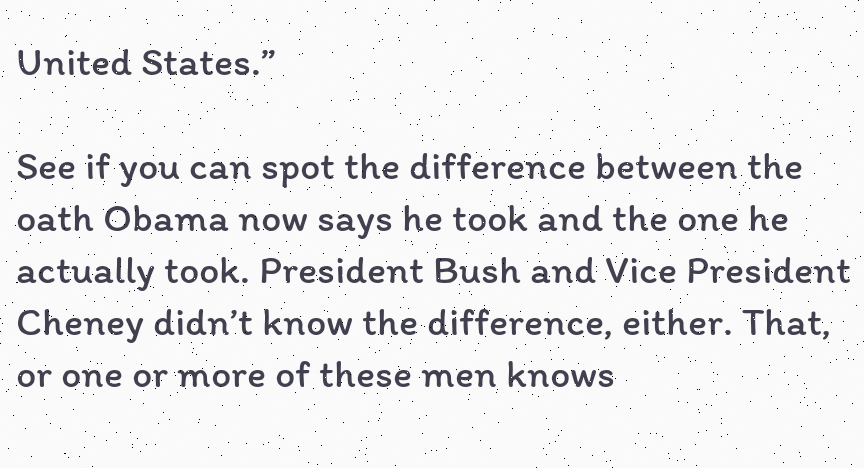United States.”

See if you can spot the difference between the oath Obama now says he took and the one he actually took. President Bush and Vice President Cheney didn’t know the difference, either. That, or one or more of these men knows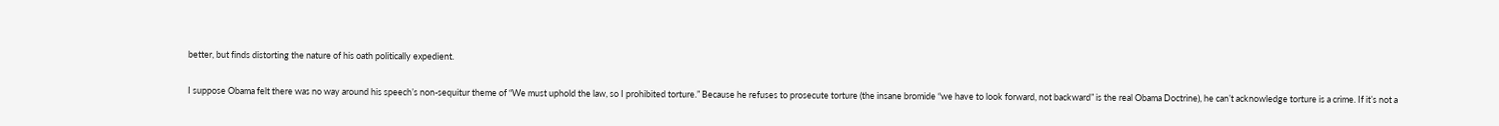better, but finds distorting the nature of his oath politically expedient.

I suppose Obama felt there was no way around his speech’s non-sequitur theme of “We must uphold the law, so I prohibited torture.” Because he refuses to prosecute torture (the insane bromide “we have to look forward, not backward” is the real Obama Doctrine), he can’t acknowledge torture is a crime. If it’s not a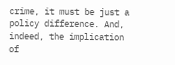crime, it must be just a policy difference. And, indeed, the implication of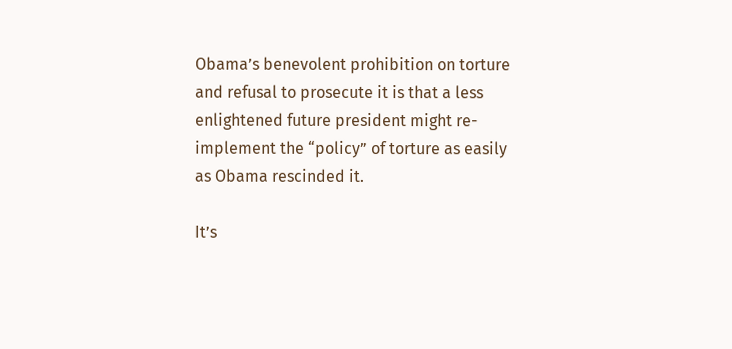Obama’s benevolent prohibition on torture and refusal to prosecute it is that a less enlightened future president might re-implement the “policy” of torture as easily as Obama rescinded it.

It’s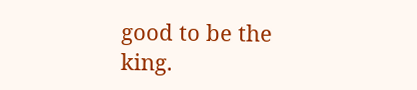good to be the king.